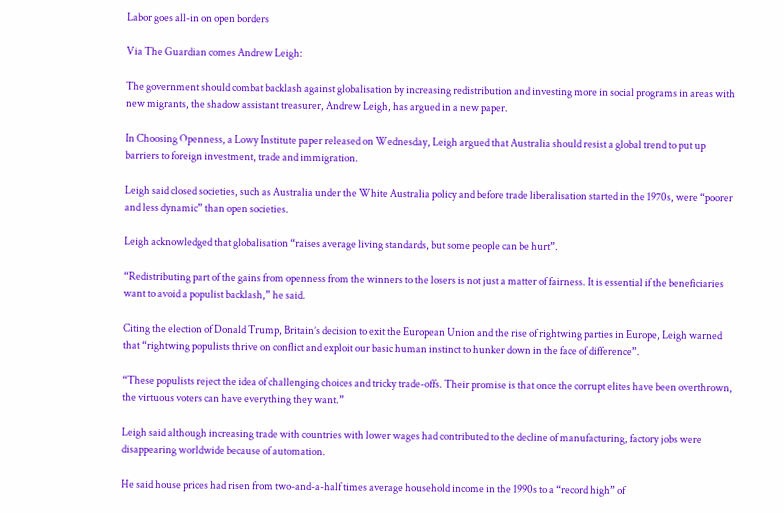Labor goes all-in on open borders

Via The Guardian comes Andrew Leigh:

The government should combat backlash against globalisation by increasing redistribution and investing more in social programs in areas with new migrants, the shadow assistant treasurer, Andrew Leigh, has argued in a new paper.

In Choosing Openness, a Lowy Institute paper released on Wednesday, Leigh argued that Australia should resist a global trend to put up barriers to foreign investment, trade and immigration.

Leigh said closed societies, such as Australia under the White Australia policy and before trade liberalisation started in the 1970s, were “poorer and less dynamic” than open societies.

Leigh acknowledged that globalisation “raises average living standards, but some people can be hurt”.

“Redistributing part of the gains from openness from the winners to the losers is not just a matter of fairness. It is essential if the beneficiaries want to avoid a populist backlash,” he said.

Citing the election of Donald Trump, Britain’s decision to exit the European Union and the rise of rightwing parties in Europe, Leigh warned that “rightwing populists thrive on conflict and exploit our basic human instinct to hunker down in the face of difference”.

“These populists reject the idea of challenging choices and tricky trade-offs. Their promise is that once the corrupt elites have been overthrown, the virtuous voters can have everything they want.”

Leigh said although increasing trade with countries with lower wages had contributed to the decline of manufacturing, factory jobs were disappearing worldwide because of automation.

He said house prices had risen from two-and-a-half times average household income in the 1990s to a “record high” of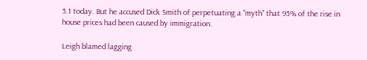5.1 today. But he accused Dick Smith of perpetuating a “myth” that 95% of the rise in house prices had been caused by immigration.

Leigh blamed lagging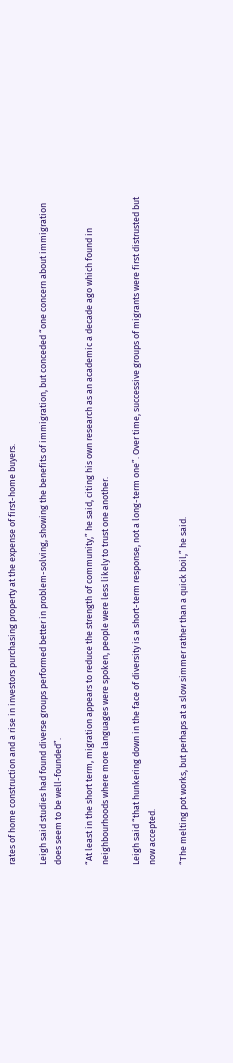rates of home construction and a rise in investors purchasing property at the expense of first-home buyers.

Leigh said studies had found diverse groups performed better in problem-solving, showing the benefits of immigration, but conceded “one concern about immigration does seem to be well-founded”.

“At least in the short term, migration appears to reduce the strength of community,” he said, citing his own research as an academic a decade ago which found in neighbourhoods where more languages were spoken, people were less likely to trust one another.

Leigh said “that hunkering down in the face of diversity is a short-term response, not a long-term one”. Over time, successive groups of migrants were first distrusted but now accepted.

“The melting pot works, but perhaps at a slow simmer rather than a quick boil,” he said.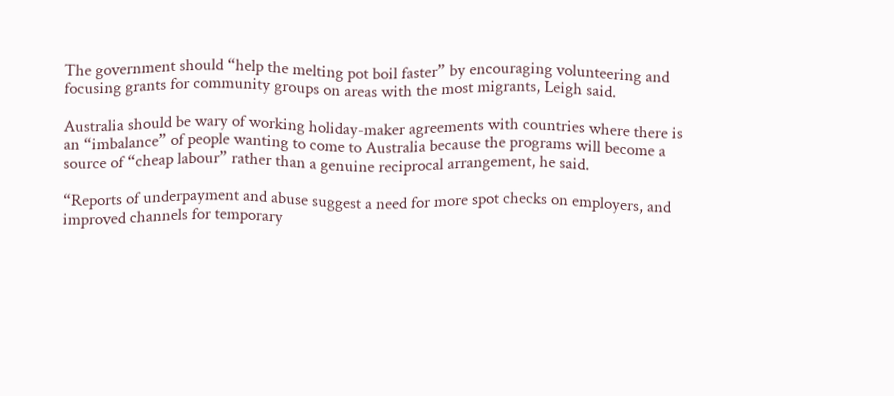The government should “help the melting pot boil faster” by encouraging volunteering and focusing grants for community groups on areas with the most migrants, Leigh said.

Australia should be wary of working holiday-maker agreements with countries where there is an “imbalance” of people wanting to come to Australia because the programs will become a source of “cheap labour” rather than a genuine reciprocal arrangement, he said.

“Reports of underpayment and abuse suggest a need for more spot checks on employers, and improved channels for temporary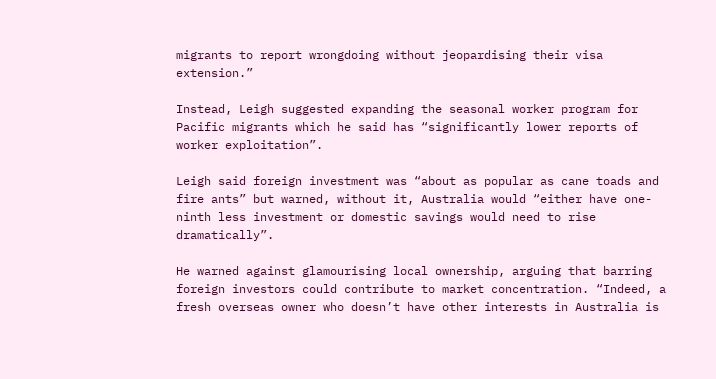migrants to report wrongdoing without jeopardising their visa extension.”

Instead, Leigh suggested expanding the seasonal worker program for Pacific migrants which he said has “significantly lower reports of worker exploitation”.

Leigh said foreign investment was “about as popular as cane toads and fire ants” but warned, without it, Australia would “either have one-ninth less investment or domestic savings would need to rise dramatically”.

He warned against glamourising local ownership, arguing that barring foreign investors could contribute to market concentration. “Indeed, a fresh overseas owner who doesn’t have other interests in Australia is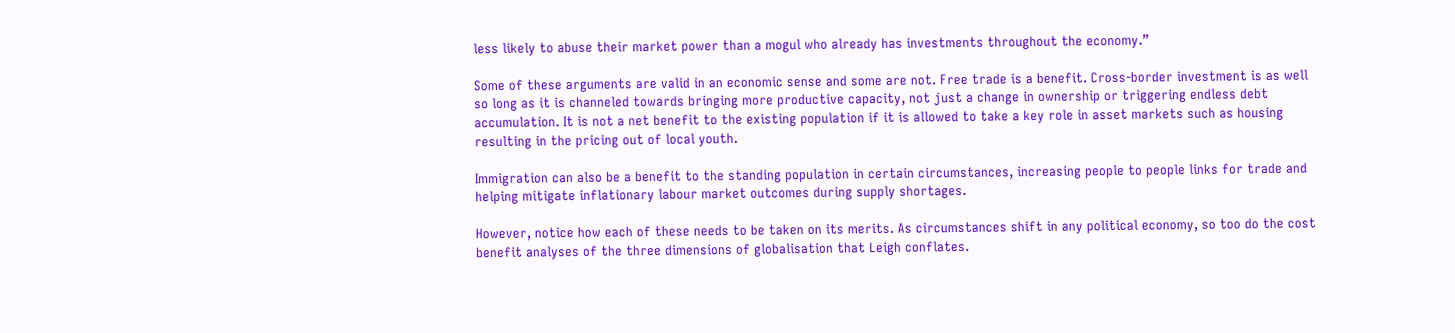less likely to abuse their market power than a mogul who already has investments throughout the economy.”

Some of these arguments are valid in an economic sense and some are not. Free trade is a benefit. Cross-border investment is as well so long as it is channeled towards bringing more productive capacity, not just a change in ownership or triggering endless debt accumulation. It is not a net benefit to the existing population if it is allowed to take a key role in asset markets such as housing resulting in the pricing out of local youth.

Immigration can also be a benefit to the standing population in certain circumstances, increasing people to people links for trade and helping mitigate inflationary labour market outcomes during supply shortages.

However, notice how each of these needs to be taken on its merits. As circumstances shift in any political economy, so too do the cost benefit analyses of the three dimensions of globalisation that Leigh conflates.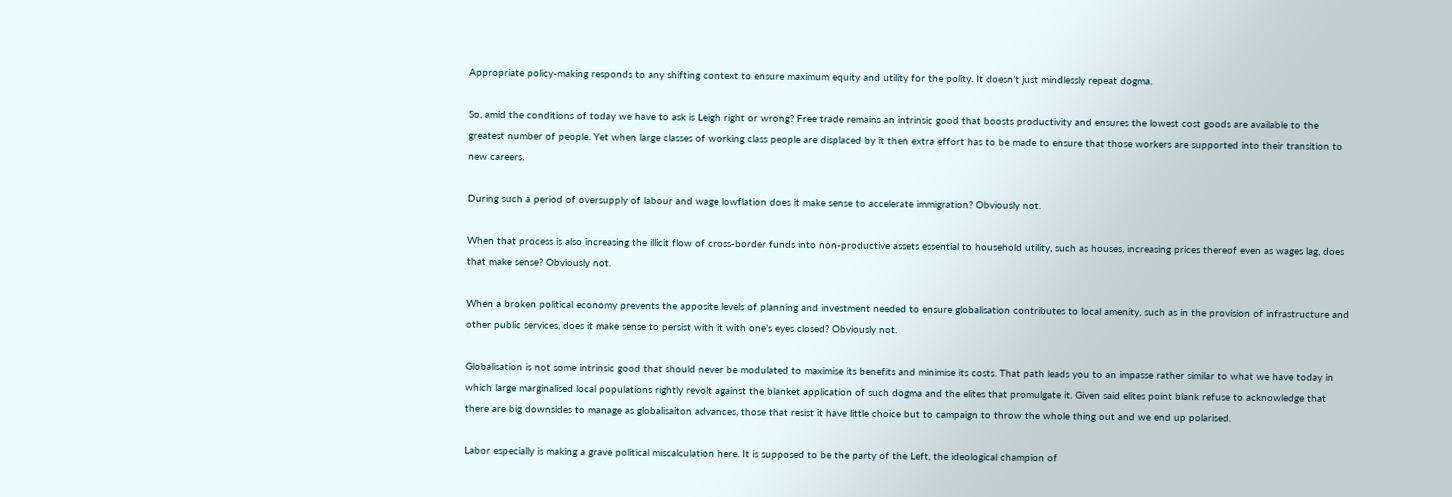Appropriate policy-making responds to any shifting context to ensure maximum equity and utility for the polity. It doesn’t just mindlessly repeat dogma.

So, amid the conditions of today we have to ask is Leigh right or wrong? Free trade remains an intrinsic good that boosts productivity and ensures the lowest cost goods are available to the greatest number of people. Yet when large classes of working class people are displaced by it then extra effort has to be made to ensure that those workers are supported into their transition to new careers.

During such a period of oversupply of labour and wage lowflation does it make sense to accelerate immigration? Obviously not.

When that process is also increasing the illicit flow of cross-border funds into non-productive assets essential to household utility, such as houses, increasing prices thereof even as wages lag, does that make sense? Obviously not.

When a broken political economy prevents the apposite levels of planning and investment needed to ensure globalisation contributes to local amenity, such as in the provision of infrastructure and other public services, does it make sense to persist with it with one’s eyes closed? Obviously not.

Globalisation is not some intrinsic good that should never be modulated to maximise its benefits and minimise its costs. That path leads you to an impasse rather similar to what we have today in which large marginalised local populations rightly revolt against the blanket application of such dogma and the elites that promulgate it. Given said elites point blank refuse to acknowledge that there are big downsides to manage as globalisaiton advances, those that resist it have little choice but to campaign to throw the whole thing out and we end up polarised.

Labor especially is making a grave political miscalculation here. It is supposed to be the party of the Left, the ideological champion of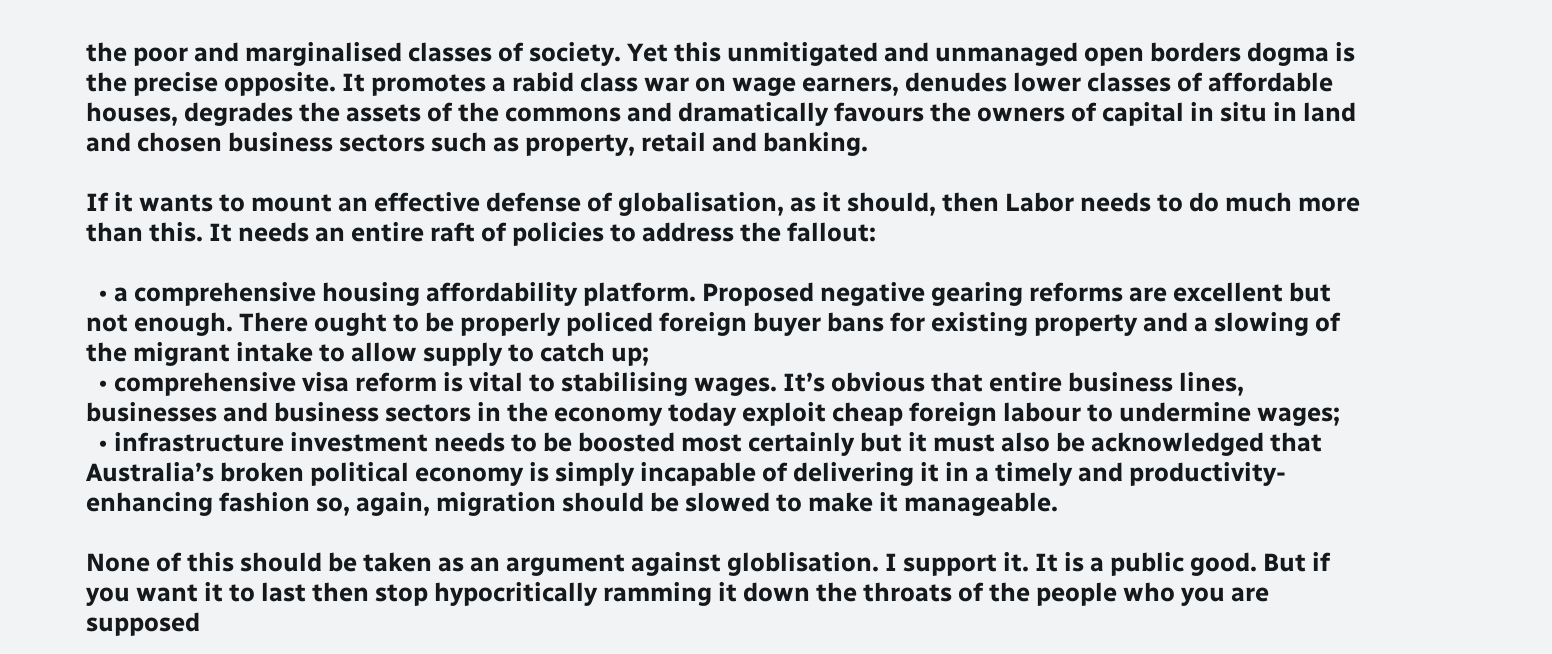the poor and marginalised classes of society. Yet this unmitigated and unmanaged open borders dogma is the precise opposite. It promotes a rabid class war on wage earners, denudes lower classes of affordable houses, degrades the assets of the commons and dramatically favours the owners of capital in situ in land and chosen business sectors such as property, retail and banking.

If it wants to mount an effective defense of globalisation, as it should, then Labor needs to do much more than this. It needs an entire raft of policies to address the fallout:

  • a comprehensive housing affordability platform. Proposed negative gearing reforms are excellent but not enough. There ought to be properly policed foreign buyer bans for existing property and a slowing of the migrant intake to allow supply to catch up;
  • comprehensive visa reform is vital to stabilising wages. It’s obvious that entire business lines, businesses and business sectors in the economy today exploit cheap foreign labour to undermine wages;
  • infrastructure investment needs to be boosted most certainly but it must also be acknowledged that Australia’s broken political economy is simply incapable of delivering it in a timely and productivity-enhancing fashion so, again, migration should be slowed to make it manageable.

None of this should be taken as an argument against globlisation. I support it. It is a public good. But if you want it to last then stop hypocritically ramming it down the throats of the people who you are supposed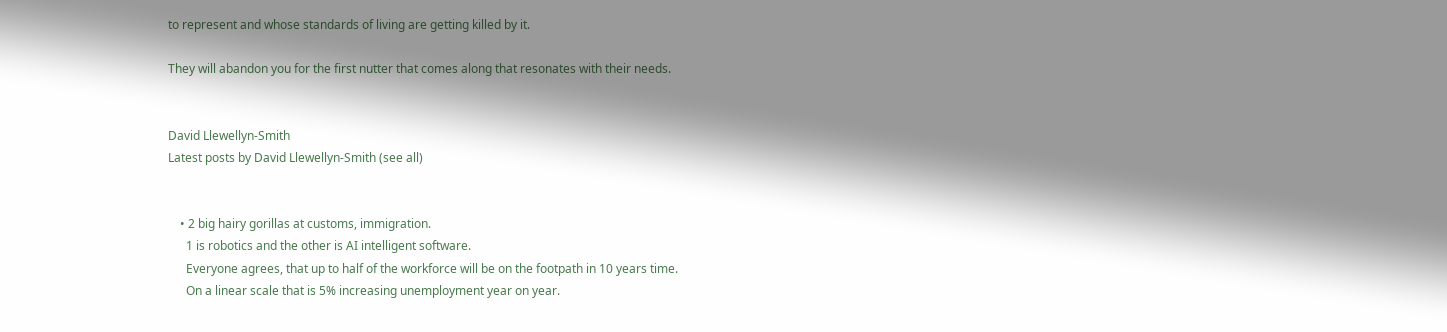to represent and whose standards of living are getting killed by it.

They will abandon you for the first nutter that comes along that resonates with their needs.


David Llewellyn-Smith
Latest posts by David Llewellyn-Smith (see all)


    • 2 big hairy gorillas at customs, immigration.
      1 is robotics and the other is AI intelligent software.
      Everyone agrees, that up to half of the workforce will be on the footpath in 10 years time.
      On a linear scale that is 5% increasing unemployment year on year.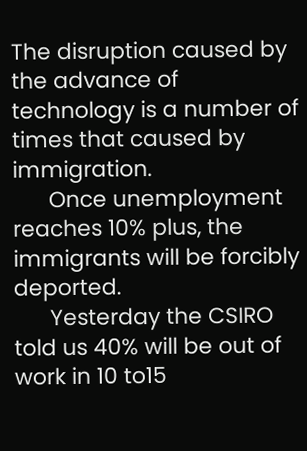The disruption caused by the advance of technology is a number of times that caused by immigration.
      Once unemployment reaches 10% plus, the immigrants will be forcibly deported.
      Yesterday the CSIRO told us 40% will be out of work in 10 to15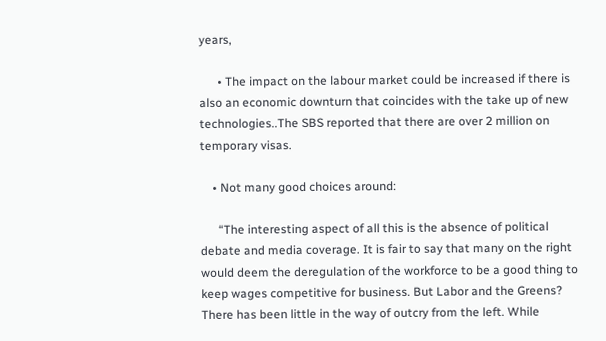years,

      • The impact on the labour market could be increased if there is also an economic downturn that coincides with the take up of new technologies..The SBS reported that there are over 2 million on temporary visas.

    • Not many good choices around:

      “The interesting aspect of all this is the absence of political debate and media coverage. It is fair to say that many on the right would deem the deregulation of the workforce to be a good thing to keep wages competitive for business. But Labor and the Greens? There has been little in the way of outcry from the left. While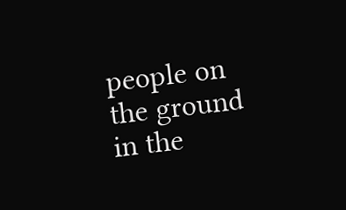people on the ground in the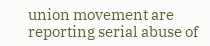union movement are reporting serial abuse of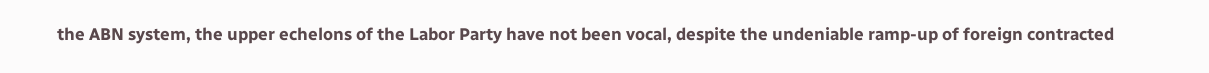the ABN system, the upper echelons of the Labor Party have not been vocal, despite the undeniable ramp-up of foreign contracted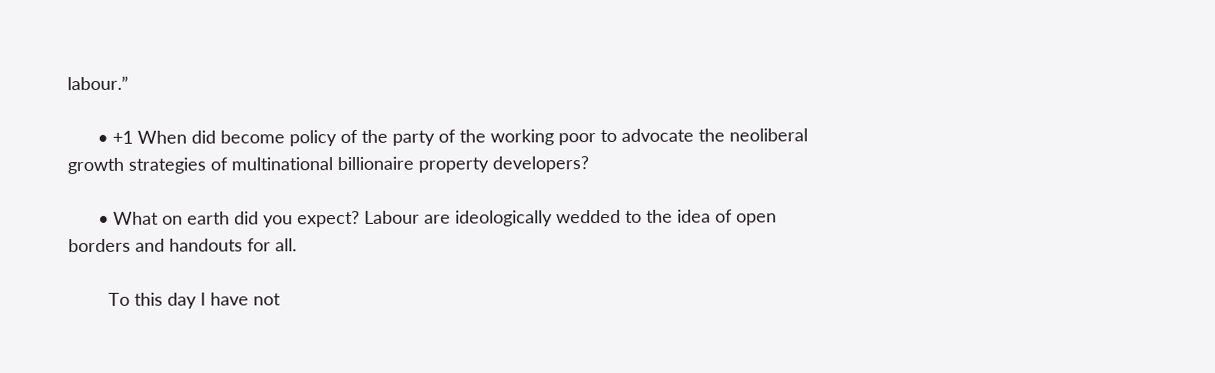labour.”

      • +1 When did become policy of the party of the working poor to advocate the neoliberal growth strategies of multinational billionaire property developers?

      • What on earth did you expect? Labour are ideologically wedded to the idea of open borders and handouts for all.

        To this day I have not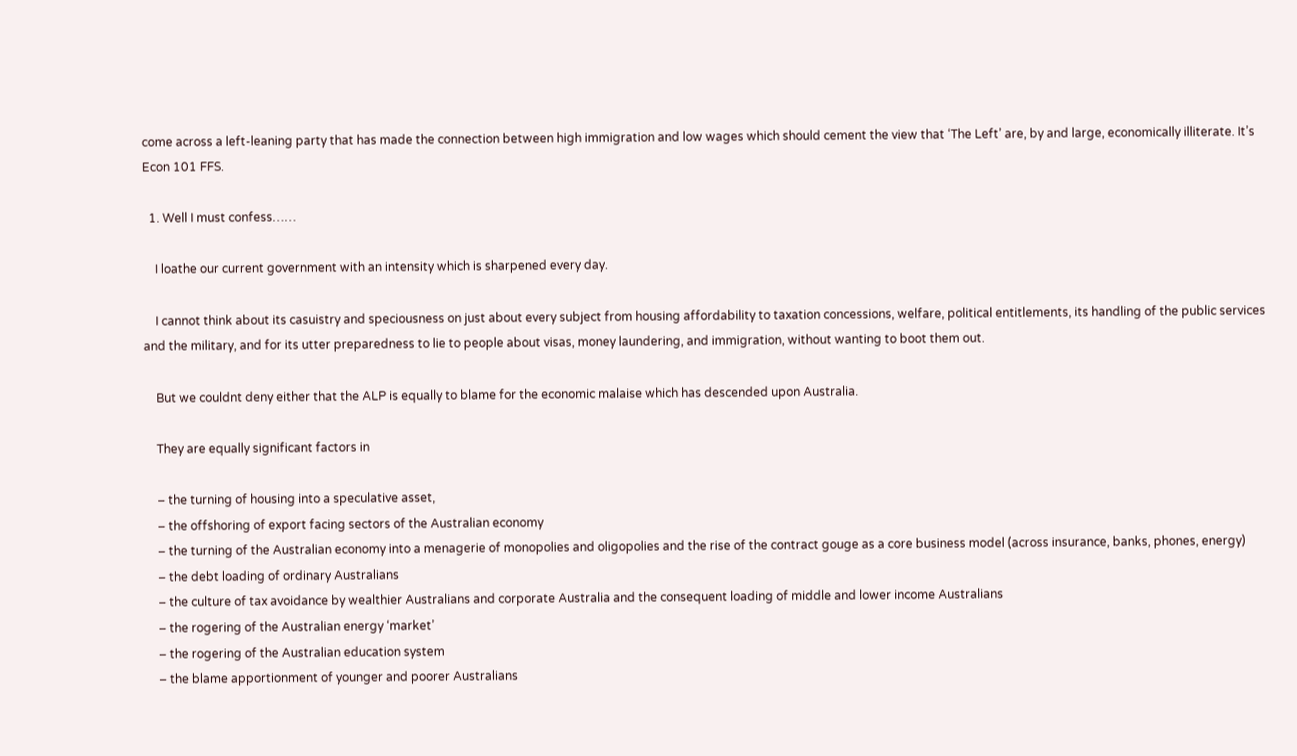come across a left-leaning party that has made the connection between high immigration and low wages which should cement the view that ‘The Left’ are, by and large, economically illiterate. It’s Econ 101 FFS.

  1. Well I must confess……

    I loathe our current government with an intensity which is sharpened every day.

    I cannot think about its casuistry and speciousness on just about every subject from housing affordability to taxation concessions, welfare, political entitlements, its handling of the public services and the military, and for its utter preparedness to lie to people about visas, money laundering, and immigration, without wanting to boot them out.

    But we couldnt deny either that the ALP is equally to blame for the economic malaise which has descended upon Australia.

    They are equally significant factors in

    – the turning of housing into a speculative asset,
    – the offshoring of export facing sectors of the Australian economy
    – the turning of the Australian economy into a menagerie of monopolies and oligopolies and the rise of the contract gouge as a core business model (across insurance, banks, phones, energy)
    – the debt loading of ordinary Australians
    – the culture of tax avoidance by wealthier Australians and corporate Australia and the consequent loading of middle and lower income Australians
    – the rogering of the Australian energy ‘market’
    – the rogering of the Australian education system
    – the blame apportionment of younger and poorer Australians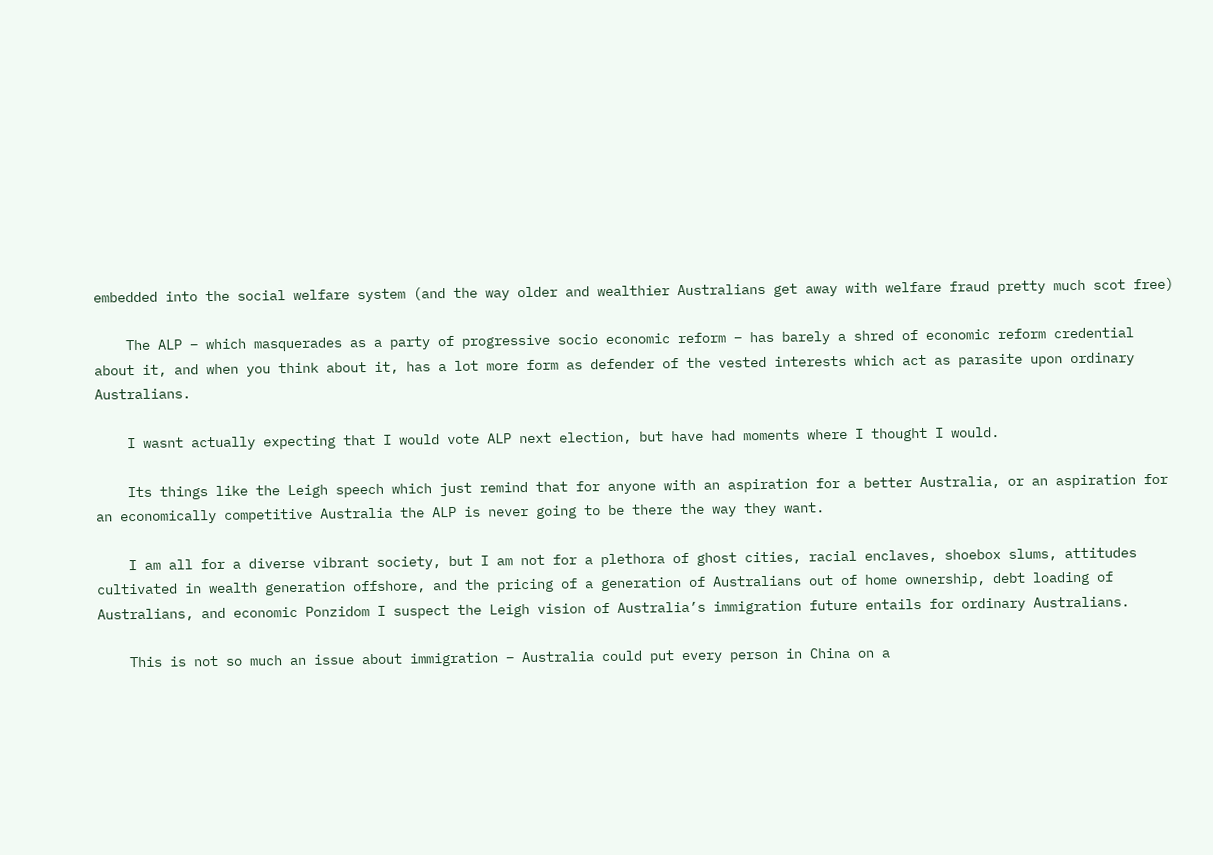embedded into the social welfare system (and the way older and wealthier Australians get away with welfare fraud pretty much scot free)

    The ALP – which masquerades as a party of progressive socio economic reform – has barely a shred of economic reform credential about it, and when you think about it, has a lot more form as defender of the vested interests which act as parasite upon ordinary Australians.

    I wasnt actually expecting that I would vote ALP next election, but have had moments where I thought I would.

    Its things like the Leigh speech which just remind that for anyone with an aspiration for a better Australia, or an aspiration for an economically competitive Australia the ALP is never going to be there the way they want.

    I am all for a diverse vibrant society, but I am not for a plethora of ghost cities, racial enclaves, shoebox slums, attitudes cultivated in wealth generation offshore, and the pricing of a generation of Australians out of home ownership, debt loading of Australians, and economic Ponzidom I suspect the Leigh vision of Australia’s immigration future entails for ordinary Australians.

    This is not so much an issue about immigration – Australia could put every person in China on a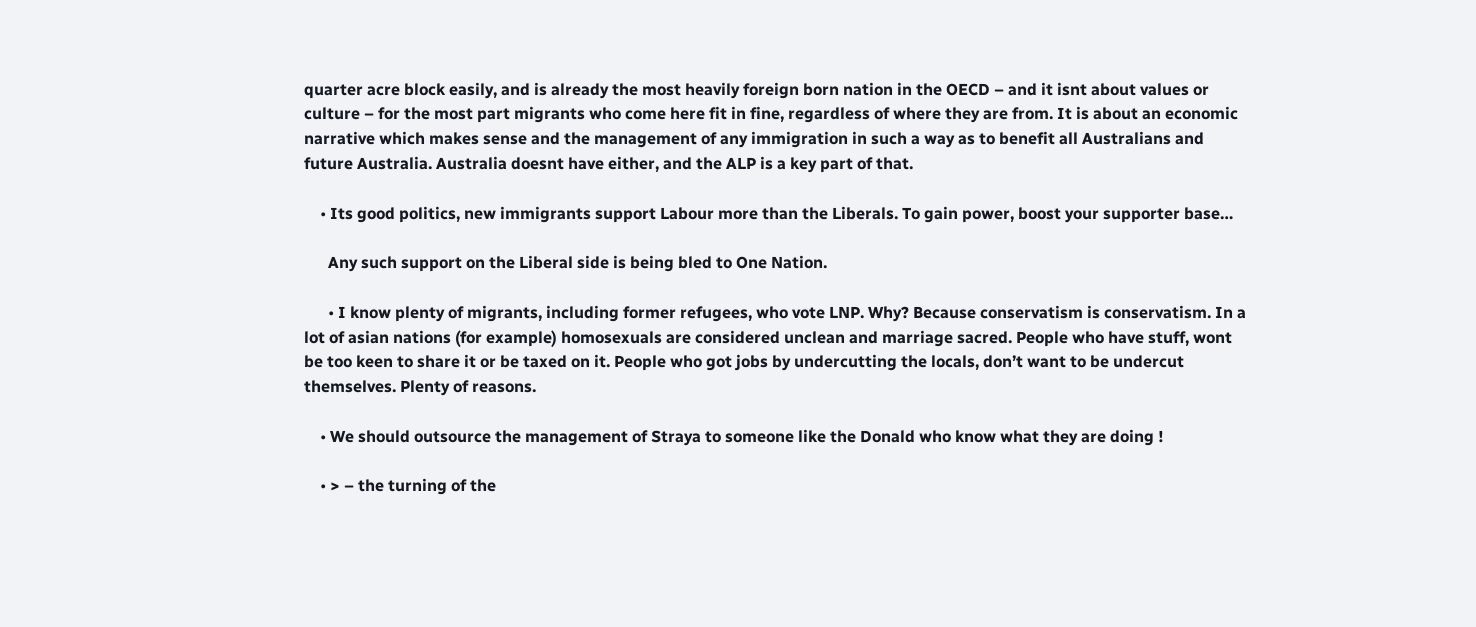quarter acre block easily, and is already the most heavily foreign born nation in the OECD – and it isnt about values or culture – for the most part migrants who come here fit in fine, regardless of where they are from. It is about an economic narrative which makes sense and the management of any immigration in such a way as to benefit all Australians and future Australia. Australia doesnt have either, and the ALP is a key part of that.

    • Its good politics, new immigrants support Labour more than the Liberals. To gain power, boost your supporter base…

      Any such support on the Liberal side is being bled to One Nation.

      • I know plenty of migrants, including former refugees, who vote LNP. Why? Because conservatism is conservatism. In a lot of asian nations (for example) homosexuals are considered unclean and marriage sacred. People who have stuff, wont be too keen to share it or be taxed on it. People who got jobs by undercutting the locals, don’t want to be undercut themselves. Plenty of reasons.

    • We should outsource the management of Straya to someone like the Donald who know what they are doing !

    • > – the turning of the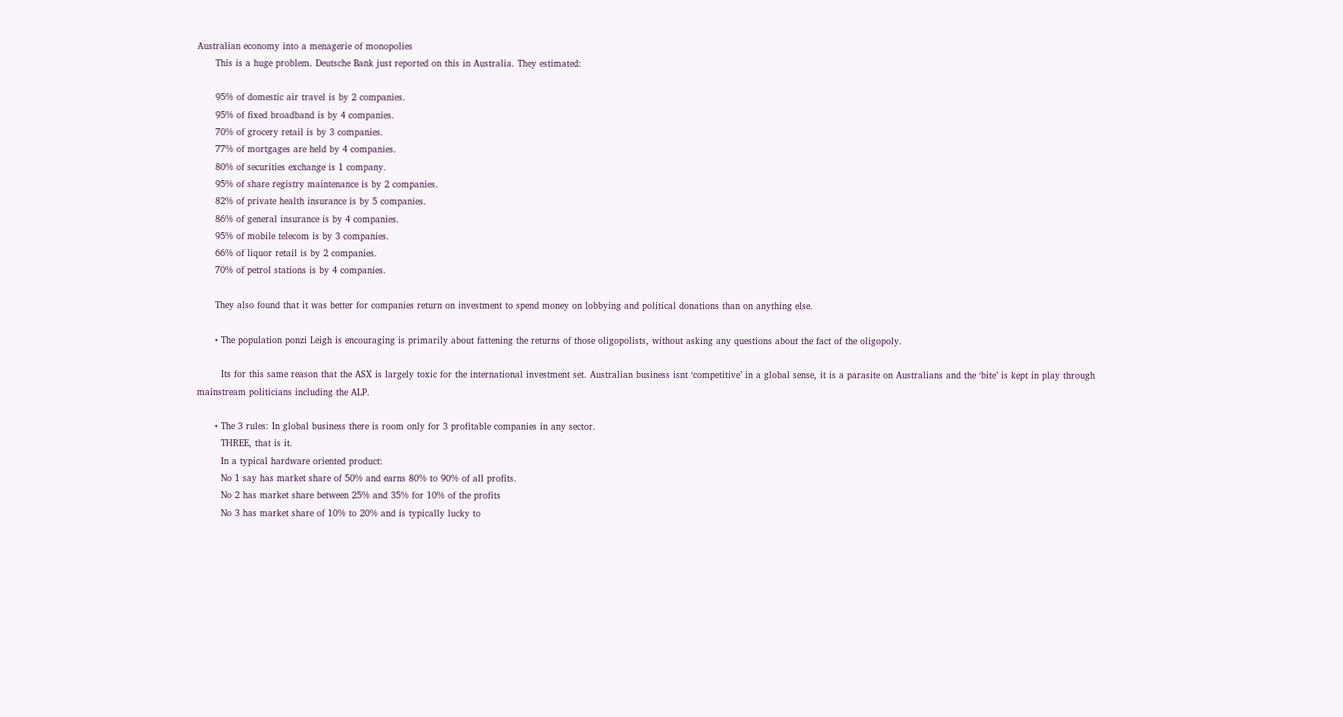Australian economy into a menagerie of monopolies
      This is a huge problem. Deutsche Bank just reported on this in Australia. They estimated:

      95% of domestic air travel is by 2 companies.
      95% of fixed broadband is by 4 companies.
      70% of grocery retail is by 3 companies.
      77% of mortgages are held by 4 companies.
      80% of securities exchange is 1 company.
      95% of share registry maintenance is by 2 companies.
      82% of private health insurance is by 5 companies.
      86% of general insurance is by 4 companies.
      95% of mobile telecom is by 3 companies.
      66% of liquor retail is by 2 companies.
      70% of petrol stations is by 4 companies.

      They also found that it was better for companies return on investment to spend money on lobbying and political donations than on anything else.

      • The population ponzi Leigh is encouraging is primarily about fattening the returns of those oligopolists, without asking any questions about the fact of the oligopoly.

        Its for this same reason that the ASX is largely toxic for the international investment set. Australian business isnt ‘competitive’ in a global sense, it is a parasite on Australians and the ‘bite’ is kept in play through mainstream politicians including the ALP.

      • The 3 rules: In global business there is room only for 3 profitable companies in any sector.
        THREE, that is it.
        In a typical hardware oriented product:
        No 1 say has market share of 50% and earns 80% to 90% of all profits.
        No 2 has market share between 25% and 35% for 10% of the profits
        No 3 has market share of 10% to 20% and is typically lucky to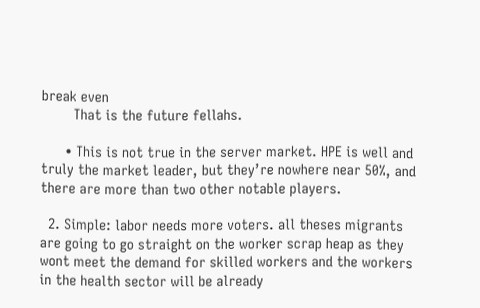break even
        That is the future fellahs.

      • This is not true in the server market. HPE is well and truly the market leader, but they’re nowhere near 50%, and there are more than two other notable players.

  2. Simple: labor needs more voters. all theses migrants are going to go straight on the worker scrap heap as they wont meet the demand for skilled workers and the workers in the health sector will be already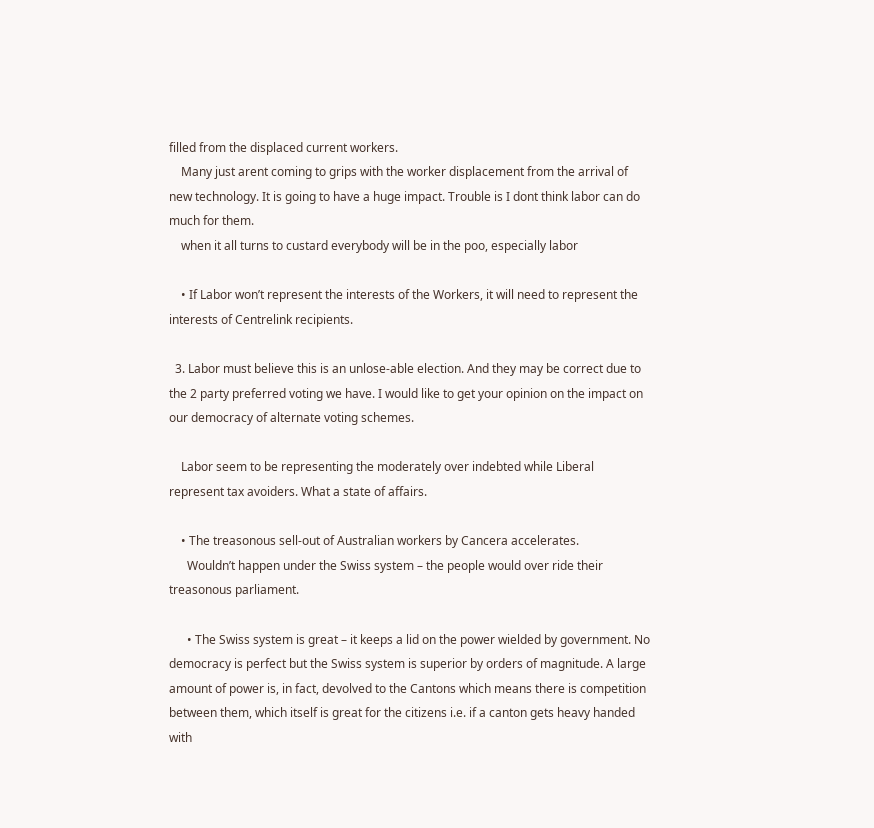filled from the displaced current workers.
    Many just arent coming to grips with the worker displacement from the arrival of new technology. It is going to have a huge impact. Trouble is I dont think labor can do much for them.
    when it all turns to custard everybody will be in the poo, especially labor

    • If Labor won’t represent the interests of the Workers, it will need to represent the interests of Centrelink recipients.

  3. Labor must believe this is an unlose-able election. And they may be correct due to the 2 party preferred voting we have. I would like to get your opinion on the impact on our democracy of alternate voting schemes.

    Labor seem to be representing the moderately over indebted while Liberal represent tax avoiders. What a state of affairs.

    • The treasonous sell-out of Australian workers by Cancera accelerates.
      Wouldn’t happen under the Swiss system – the people would over ride their treasonous parliament.

      • The Swiss system is great – it keeps a lid on the power wielded by government. No democracy is perfect but the Swiss system is superior by orders of magnitude. A large amount of power is, in fact, devolved to the Cantons which means there is competition between them, which itself is great for the citizens i.e. if a canton gets heavy handed with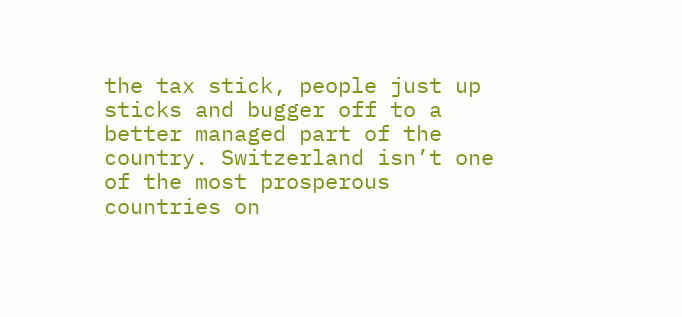the tax stick, people just up sticks and bugger off to a better managed part of the country. Switzerland isn’t one of the most prosperous countries on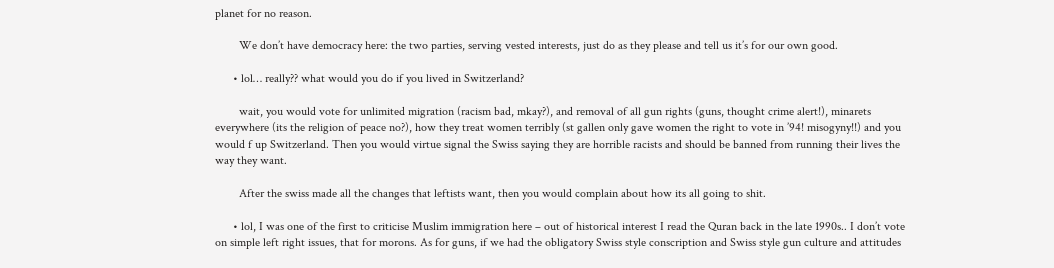planet for no reason.

        We don’t have democracy here: the two parties, serving vested interests, just do as they please and tell us it’s for our own good.

      • lol… really?? what would you do if you lived in Switzerland?

        wait, you would vote for unlimited migration (racism bad, mkay?), and removal of all gun rights (guns, thought crime alert!), minarets everywhere (its the religion of peace no?), how they treat women terribly (st gallen only gave women the right to vote in ’94! misogyny!!) and you would f up Switzerland. Then you would virtue signal the Swiss saying they are horrible racists and should be banned from running their lives the way they want.

        After the swiss made all the changes that leftists want, then you would complain about how its all going to shit.

      • lol, I was one of the first to criticise Muslim immigration here – out of historical interest I read the Quran back in the late 1990s.. I don’t vote on simple left right issues, that for morons. As for guns, if we had the obligatory Swiss style conscription and Swiss style gun culture and attitudes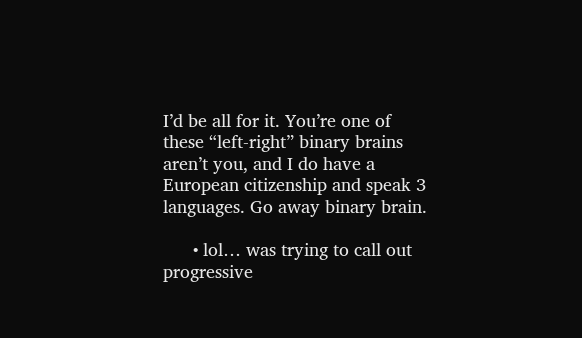I’d be all for it. You’re one of these “left-right” binary brains aren’t you, and I do have a European citizenship and speak 3 languages. Go away binary brain.

      • lol… was trying to call out progressive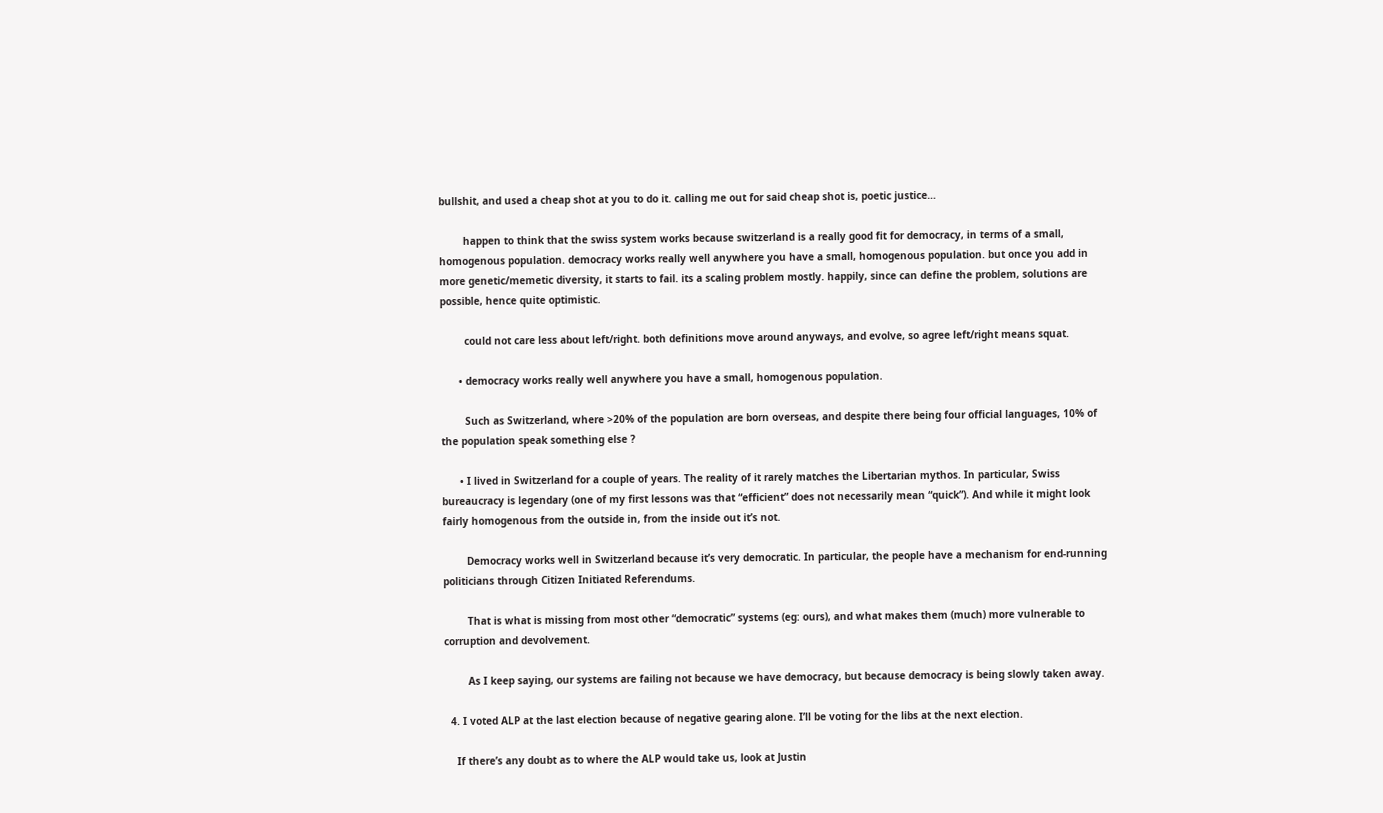bullshit, and used a cheap shot at you to do it. calling me out for said cheap shot is, poetic justice…

        happen to think that the swiss system works because switzerland is a really good fit for democracy, in terms of a small, homogenous population. democracy works really well anywhere you have a small, homogenous population. but once you add in more genetic/memetic diversity, it starts to fail. its a scaling problem mostly. happily, since can define the problem, solutions are possible, hence quite optimistic.

        could not care less about left/right. both definitions move around anyways, and evolve, so agree left/right means squat.

      • democracy works really well anywhere you have a small, homogenous population.

        Such as Switzerland, where >20% of the population are born overseas, and despite there being four official languages, 10% of the population speak something else ?

      • I lived in Switzerland for a couple of years. The reality of it rarely matches the Libertarian mythos. In particular, Swiss bureaucracy is legendary (one of my first lessons was that “efficient” does not necessarily mean “quick”). And while it might look fairly homogenous from the outside in, from the inside out it’s not.

        Democracy works well in Switzerland because it’s very democratic. In particular, the people have a mechanism for end-running politicians through Citizen Initiated Referendums.

        That is what is missing from most other “democratic” systems (eg: ours), and what makes them (much) more vulnerable to corruption and devolvement.

        As I keep saying, our systems are failing not because we have democracy, but because democracy is being slowly taken away.

  4. I voted ALP at the last election because of negative gearing alone. I’ll be voting for the libs at the next election.

    If there’s any doubt as to where the ALP would take us, look at Justin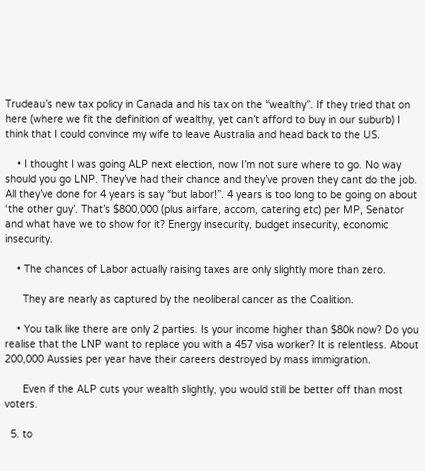Trudeau’s new tax policy in Canada and his tax on the “wealthy”. If they tried that on here (where we fit the definition of wealthy, yet can’t afford to buy in our suburb) I think that I could convince my wife to leave Australia and head back to the US.

    • I thought I was going ALP next election, now I’m not sure where to go. No way should you go LNP. They’ve had their chance and they’ve proven they cant do the job. All they’ve done for 4 years is say “but labor!”. 4 years is too long to be going on about ‘the other guy’. That’s $800,000 (plus airfare, accom, catering etc) per MP, Senator and what have we to show for it? Energy insecurity, budget insecurity, economic insecurity.

    • The chances of Labor actually raising taxes are only slightly more than zero.

      They are nearly as captured by the neoliberal cancer as the Coalition.

    • You talk like there are only 2 parties. Is your income higher than $80k now? Do you realise that the LNP want to replace you with a 457 visa worker? It is relentless. About 200,000 Aussies per year have their careers destroyed by mass immigration.

      Even if the ALP cuts your wealth slightly, you would still be better off than most voters.

  5. to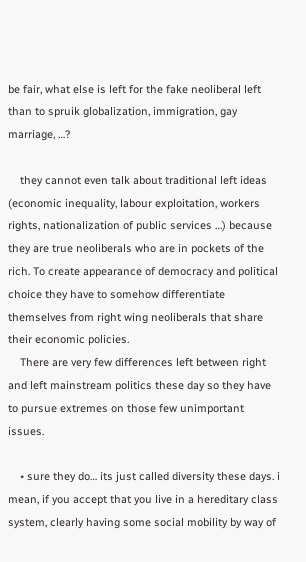be fair, what else is left for the fake neoliberal left than to spruik globalization, immigration, gay marriage, …?

    they cannot even talk about traditional left ideas (economic inequality, labour exploitation, workers rights, nationalization of public services …) because they are true neoliberals who are in pockets of the rich. To create appearance of democracy and political choice they have to somehow differentiate themselves from right wing neoliberals that share their economic policies.
    There are very few differences left between right and left mainstream politics these day so they have to pursue extremes on those few unimportant issues.

    • sure they do… its just called diversity these days. i mean, if you accept that you live in a hereditary class system, clearly having some social mobility by way of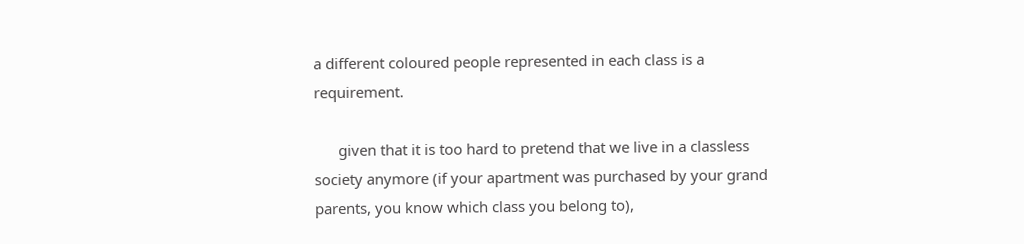a different coloured people represented in each class is a requirement.

      given that it is too hard to pretend that we live in a classless society anymore (if your apartment was purchased by your grand parents, you know which class you belong to),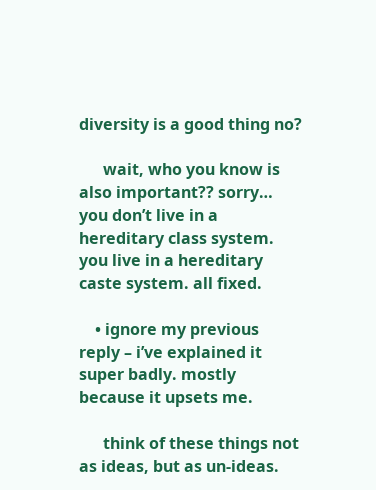diversity is a good thing no?

      wait, who you know is also important?? sorry… you don’t live in a hereditary class system. you live in a hereditary caste system. all fixed.

    • ignore my previous reply – i’ve explained it super badly. mostly because it upsets me.

      think of these things not as ideas, but as un-ideas.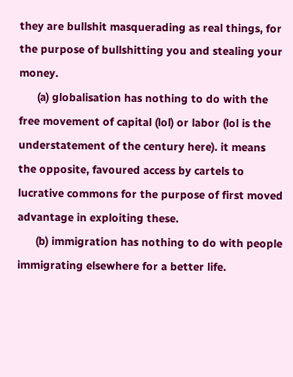they are bullshit masquerading as real things, for the purpose of bullshitting you and stealing your money.
      (a) globalisation has nothing to do with the free movement of capital (lol) or labor (lol is the understatement of the century here). it means the opposite, favoured access by cartels to lucrative commons for the purpose of first moved advantage in exploiting these.
      (b) immigration has nothing to do with people immigrating elsewhere for a better life.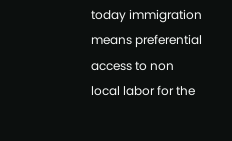today immigration means preferential access to non local labor for the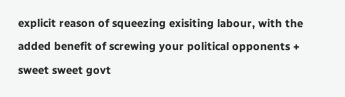explicit reason of squeezing exisiting labour, with the added benefit of screwing your political opponents + sweet sweet govt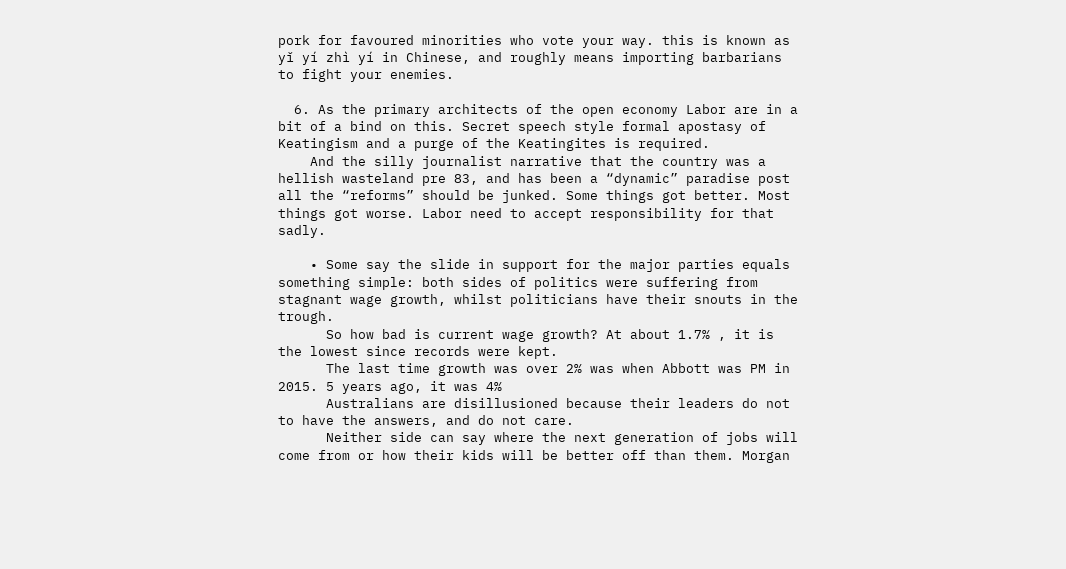pork for favoured minorities who vote your way. this is known as yǐ yí zhì yí in Chinese, and roughly means importing barbarians to fight your enemies.

  6. As the primary architects of the open economy Labor are in a bit of a bind on this. Secret speech style formal apostasy of Keatingism and a purge of the Keatingites is required.
    And the silly journalist narrative that the country was a hellish wasteland pre 83, and has been a “dynamic” paradise post all the “reforms” should be junked. Some things got better. Most things got worse. Labor need to accept responsibility for that sadly.

    • Some say the slide in support for the major parties equals something simple: both sides of politics were suffering from stagnant wage growth, whilst politicians have their snouts in the trough.
      So how bad is current wage growth? At about 1.7% , it is the lowest since records were kept.
      The last time growth was over 2% was when Abbott was PM in 2015. 5 years ago, it was 4%
      Australians are disillusioned because their leaders do not to have the answers, and do not care.
      Neither side can say where the next generation of jobs will come from or how their kids will be better off than them. Morgan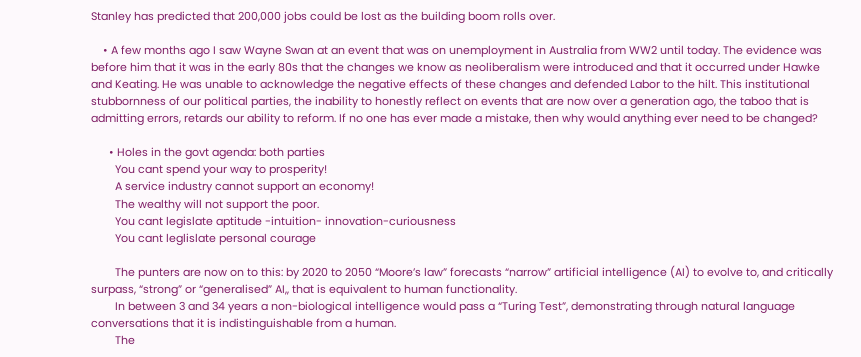Stanley has predicted that 200,000 jobs could be lost as the building boom rolls over.

    • A few months ago I saw Wayne Swan at an event that was on unemployment in Australia from WW2 until today. The evidence was before him that it was in the early 80s that the changes we know as neoliberalism were introduced and that it occurred under Hawke and Keating. He was unable to acknowledge the negative effects of these changes and defended Labor to the hilt. This institutional stubbornness of our political parties, the inability to honestly reflect on events that are now over a generation ago, the taboo that is admitting errors, retards our ability to reform. If no one has ever made a mistake, then why would anything ever need to be changed?

      • Holes in the govt agenda: both parties
        You cant spend your way to prosperity!
        A service industry cannot support an economy!
        The wealthy will not support the poor.
        You cant legislate aptitude -intuition- innovation-curiousness
        You cant leglislate personal courage

        The punters are now on to this: by 2020 to 2050 “Moore’s law” forecasts “narrow” artificial intelligence (AI) to evolve to, and critically surpass, “strong” or “generalised” AI,, that is equivalent to human functionality.
        In between 3 and 34 years a non-biological intelligence would pass a “Turing Test”, demonstrating through natural language conversations that it is indistinguishable from a human.
        The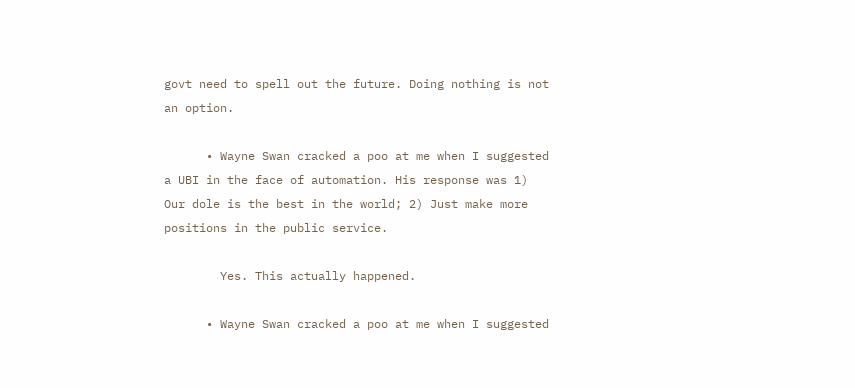govt need to spell out the future. Doing nothing is not an option.

      • Wayne Swan cracked a poo at me when I suggested a UBI in the face of automation. His response was 1) Our dole is the best in the world; 2) Just make more positions in the public service.

        Yes. This actually happened.

      • Wayne Swan cracked a poo at me when I suggested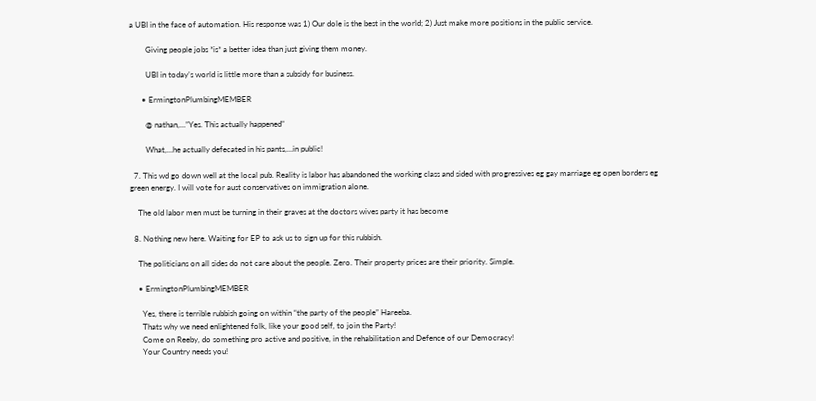a UBI in the face of automation. His response was 1) Our dole is the best in the world; 2) Just make more positions in the public service.

        Giving people jobs *is* a better idea than just giving them money.

        UBI in today’s world is little more than a subsidy for business.

      • ErmingtonPlumbingMEMBER

        @ nathan,…”Yes. This actually happened”

        What,…he actually defecated in his pants,…in public!

  7. This wd go down well at the local pub. Reality is labor has abandoned the working class and sided with progressives eg gay marriage eg open borders eg green energy. I will vote for aust conservatives on immigration alone.

    The old labor men must be turning in their graves at the doctors wives party it has become

  8. Nothing new here. Waiting for EP to ask us to sign up for this rubbish.

    The politicians on all sides do not care about the people. Zero. Their property prices are their priority. Simple.

    • ErmingtonPlumbingMEMBER

      Yes, there is terrible rubbish going on within “the party of the people” Hareeba.
      Thats why we need enlightened folk, like your good self, to join the Party!
      Come on Reeby, do something pro active and positive, in the rehabilitation and Defence of our Democracy!
      Your Country needs you!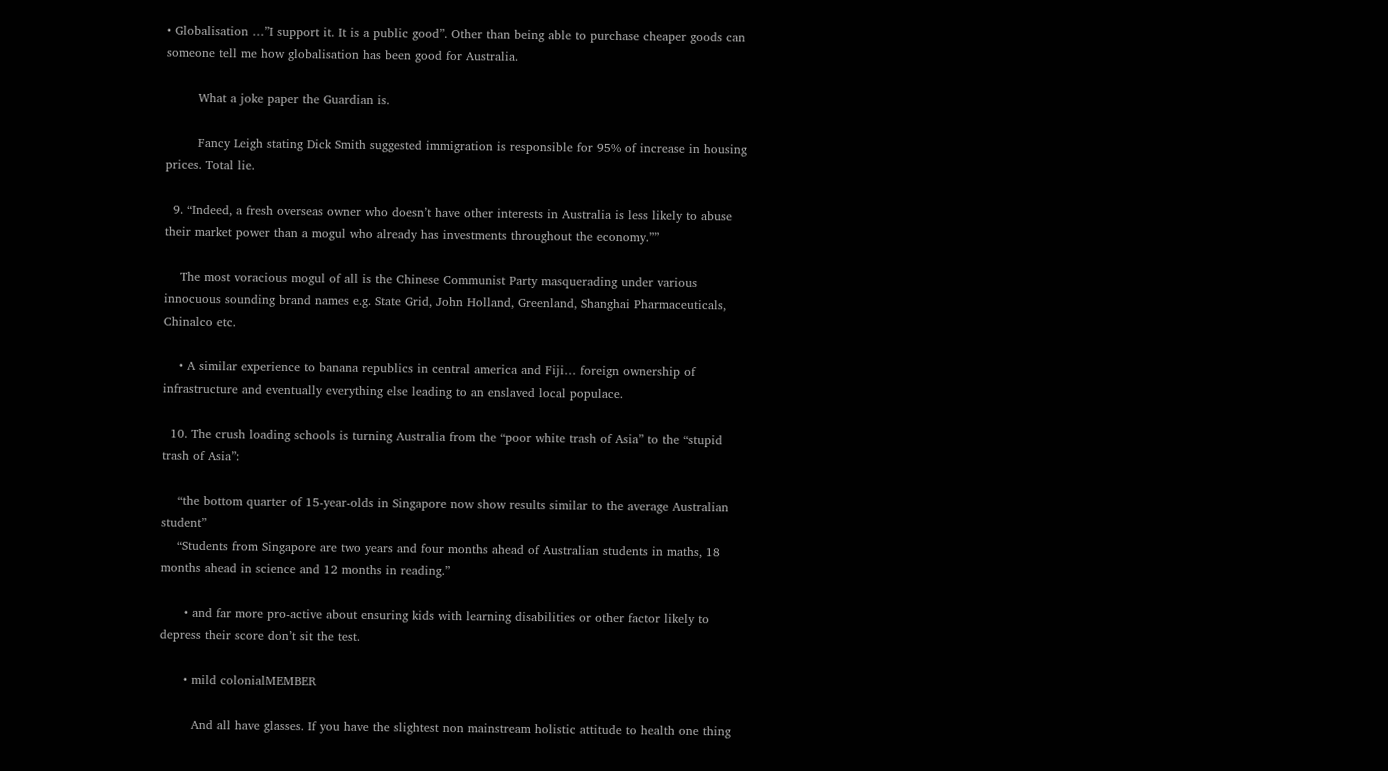• Globalisation …”I support it. It is a public good”. Other than being able to purchase cheaper goods can someone tell me how globalisation has been good for Australia.

        What a joke paper the Guardian is.

        Fancy Leigh stating Dick Smith suggested immigration is responsible for 95% of increase in housing prices. Total lie.

  9. “Indeed, a fresh overseas owner who doesn’t have other interests in Australia is less likely to abuse their market power than a mogul who already has investments throughout the economy.””

    The most voracious mogul of all is the Chinese Communist Party masquerading under various innocuous sounding brand names e.g. State Grid, John Holland, Greenland, Shanghai Pharmaceuticals, Chinalco etc.

    • A similar experience to banana republics in central america and Fiji… foreign ownership of infrastructure and eventually everything else leading to an enslaved local populace.

  10. The crush loading schools is turning Australia from the “poor white trash of Asia” to the “stupid trash of Asia”:

    “the bottom quarter of 15-year-olds in Singapore now show results similar to the average Australian student”
    “Students from Singapore are two years and four months ahead of Australian students in maths, 18 months ahead in science and 12 months in reading.”

      • and far more pro-active about ensuring kids with learning disabilities or other factor likely to depress their score don’t sit the test.

      • mild colonialMEMBER

        And all have glasses. If you have the slightest non mainstream holistic attitude to health one thing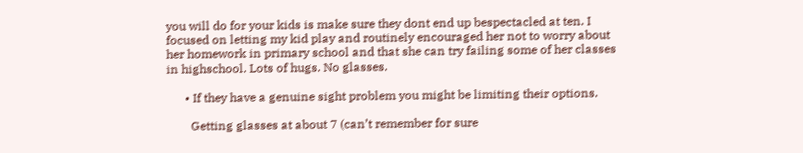you will do for your kids is make sure they dont end up bespectacled at ten. I focused on letting my kid play and routinely encouraged her not to worry about her homework in primary school and that she can try failing some of her classes in highschool. Lots of hugs. No glasses.

      • If they have a genuine sight problem you might be limiting their options.

        Getting glasses at about 7 (can’t remember for sure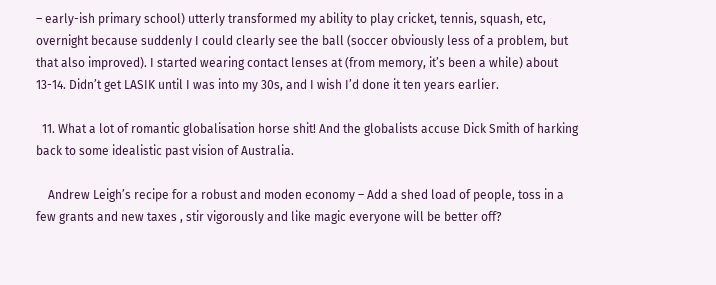– early-ish primary school) utterly transformed my ability to play cricket, tennis, squash, etc, overnight because suddenly I could clearly see the ball (soccer obviously less of a problem, but that also improved). I started wearing contact lenses at (from memory, it’s been a while) about 13-14. Didn’t get LASIK until I was into my 30s, and I wish I’d done it ten years earlier.

  11. What a lot of romantic globalisation horse shit! And the globalists accuse Dick Smith of harking back to some idealistic past vision of Australia.

    Andrew Leigh’s recipe for a robust and moden economy – Add a shed load of people, toss in a few grants and new taxes , stir vigorously and like magic everyone will be better off?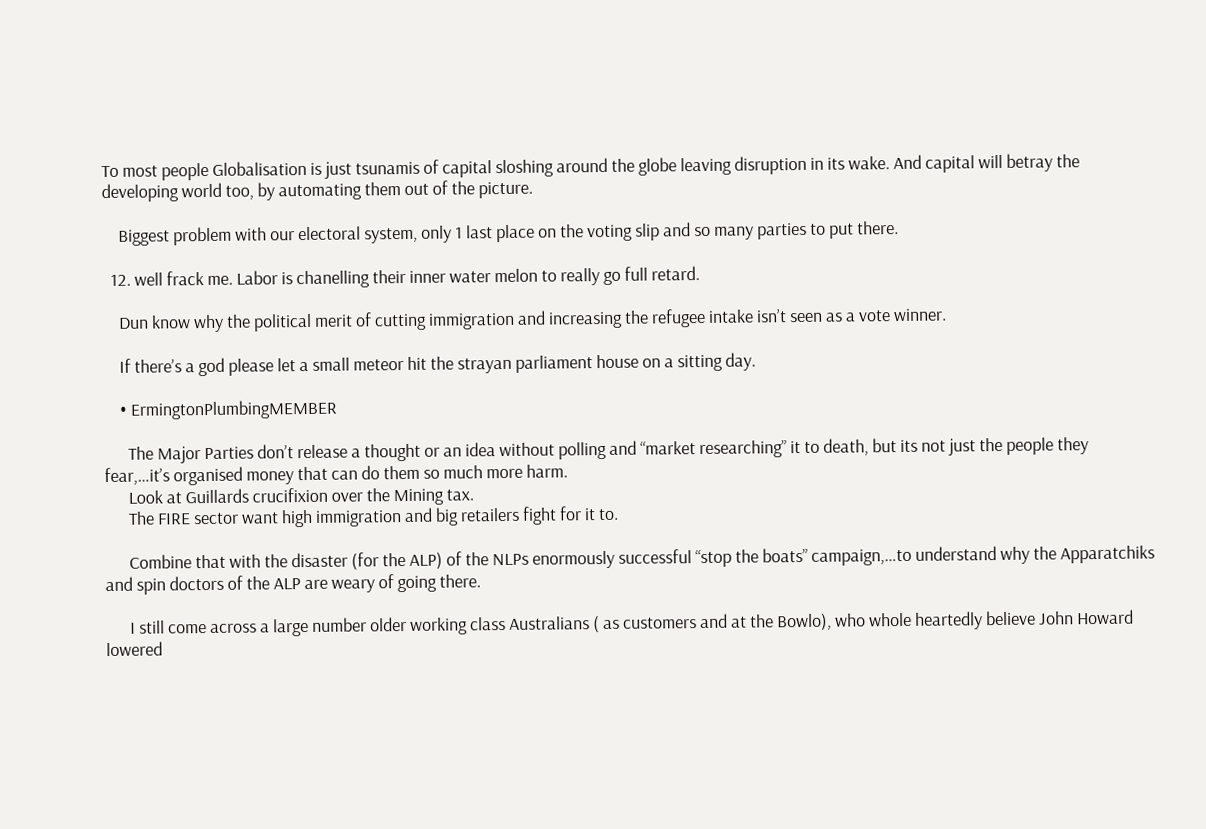To most people Globalisation is just tsunamis of capital sloshing around the globe leaving disruption in its wake. And capital will betray the developing world too, by automating them out of the picture.

    Biggest problem with our electoral system, only 1 last place on the voting slip and so many parties to put there.

  12. well frack me. Labor is chanelling their inner water melon to really go full retard.

    Dun know why the political merit of cutting immigration and increasing the refugee intake isn’t seen as a vote winner.

    If there’s a god please let a small meteor hit the strayan parliament house on a sitting day.

    • ErmingtonPlumbingMEMBER

      The Major Parties don’t release a thought or an idea without polling and “market researching” it to death, but its not just the people they fear,…it’s organised money that can do them so much more harm.
      Look at Guillards crucifixion over the Mining tax.
      The FIRE sector want high immigration and big retailers fight for it to.

      Combine that with the disaster (for the ALP) of the NLPs enormously successful “stop the boats” campaign,…to understand why the Apparatchiks and spin doctors of the ALP are weary of going there.

      I still come across a large number older working class Australians ( as customers and at the Bowlo), who whole heartedly believe John Howard lowered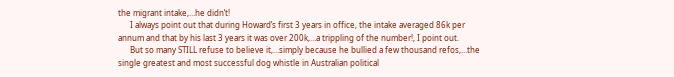the migrant intake,…he didn’t!
      I always point out that during Howard’s first 3 years in office, the intake averaged 86k per annum and that by his last 3 years it was over 200k,…a trippling of the number!, I point out.
      But so many STILL refuse to believe it,…simply because he bullied a few thousand refos,…the single greatest and most successful dog whistle in Australian political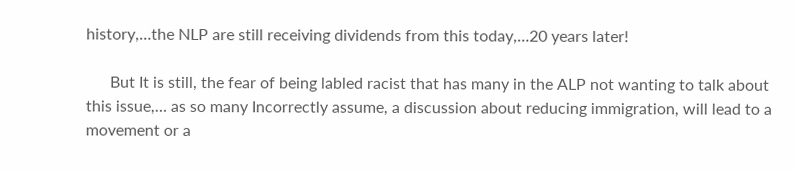history,…the NLP are still receiving dividends from this today,…20 years later!

      But It is still, the fear of being labled racist that has many in the ALP not wanting to talk about this issue,… as so many Incorrectly assume, a discussion about reducing immigration, will lead to a movement or a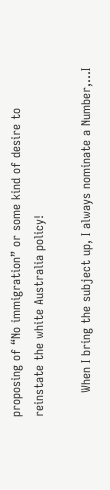proposing of “No immigration” or some kind of desire to reinstate the white Australia policy!

      When I bring the subject up, I always nominate a Number,…I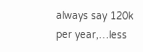always say 120k per year,…less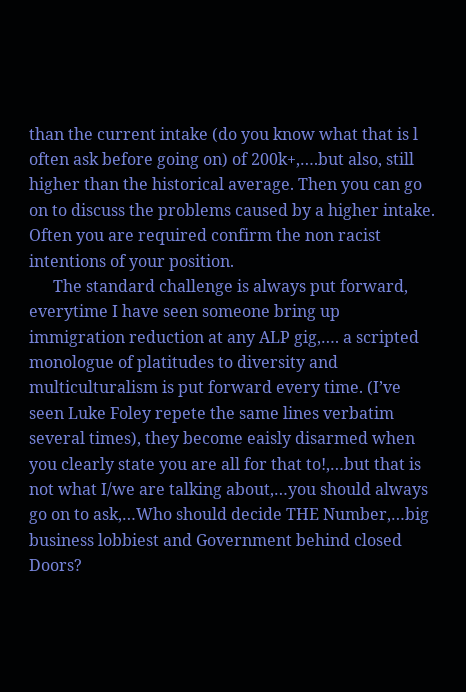than the current intake (do you know what that is l often ask before going on) of 200k+,….but also, still higher than the historical average. Then you can go on to discuss the problems caused by a higher intake. Often you are required confirm the non racist intentions of your position.
      The standard challenge is always put forward, everytime I have seen someone bring up immigration reduction at any ALP gig,…. a scripted monologue of platitudes to diversity and multiculturalism is put forward every time. (I’ve seen Luke Foley repete the same lines verbatim several times), they become eaisly disarmed when you clearly state you are all for that to!,…but that is not what I/we are talking about,…you should always go on to ask,…Who should decide THE Number,…big business lobbiest and Government behind closed Doors?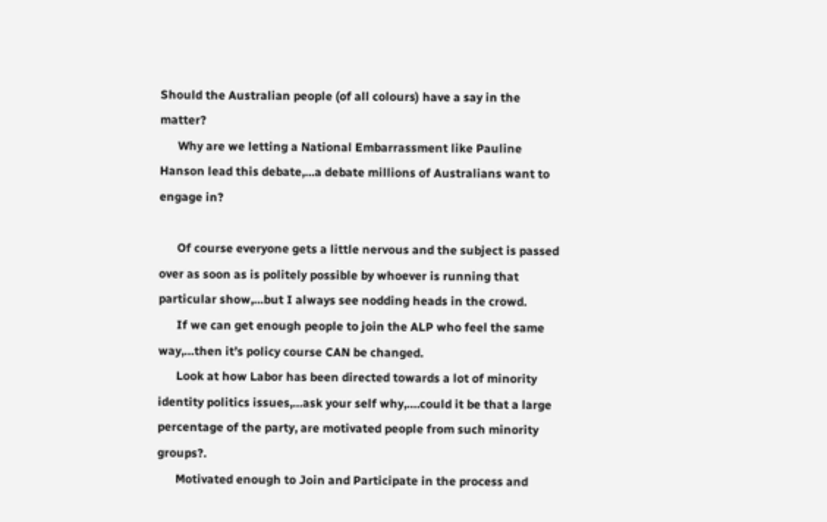Should the Australian people (of all colours) have a say in the matter?
      Why are we letting a National Embarrassment like Pauline Hanson lead this debate,…a debate millions of Australians want to engage in?

      Of course everyone gets a little nervous and the subject is passed over as soon as is politely possible by whoever is running that particular show,…but I always see nodding heads in the crowd.
      If we can get enough people to join the ALP who feel the same way,…then it’s policy course CAN be changed.
      Look at how Labor has been directed towards a lot of minority identity politics issues,…ask your self why,….could it be that a large percentage of the party, are motivated people from such minority groups?.
      Motivated enough to Join and Participate in the process and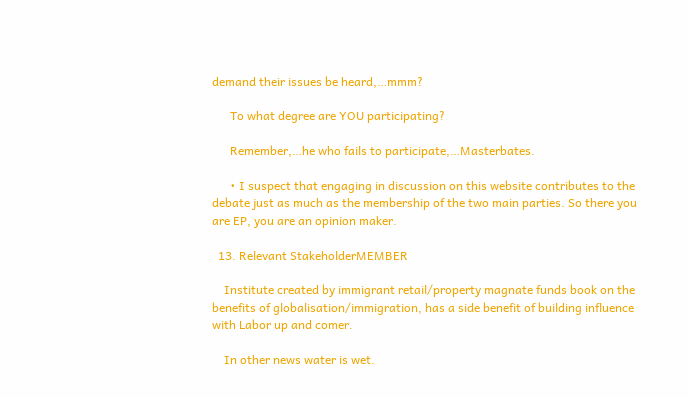demand their issues be heard,…mmm?

      To what degree are YOU participating?

      Remember,…he who fails to participate,…Masterbates.

      • I suspect that engaging in discussion on this website contributes to the debate just as much as the membership of the two main parties. So there you are EP, you are an opinion maker.

  13. Relevant StakeholderMEMBER

    Institute created by immigrant retail/property magnate funds book on the benefits of globalisation/immigration, has a side benefit of building influence with Labor up and comer.

    In other news water is wet.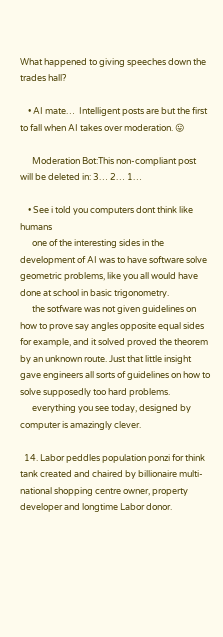What happened to giving speeches down the trades hall?

    • AI mate…  Intelligent posts are but the first to fall when AI takes over moderation. 😛

      Moderation Bot:This non-compliant post will be deleted in: 3… 2… 1…

    • See i told you computers dont think like humans
      one of the interesting sides in the development of AI was to have software solve geometric problems, like you all would have done at school in basic trigonometry.
      the sotfware was not given guidelines on how to prove say angles opposite equal sides for example, and it solved proved the theorem by an unknown route. Just that little insight gave engineers all sorts of guidelines on how to solve supposedly too hard problems.
      everything you see today, designed by computer is amazingly clever.

  14. Labor peddles population ponzi for think tank created and chaired by billionaire multi-national shopping centre owner, property developer and longtime Labor donor.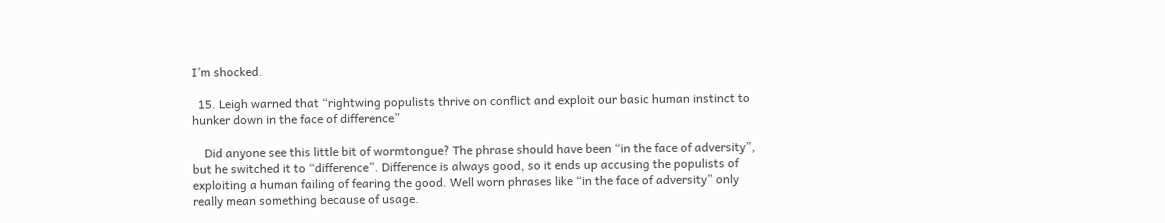I’m shocked.

  15. Leigh warned that “rightwing populists thrive on conflict and exploit our basic human instinct to hunker down in the face of difference”

    Did anyone see this little bit of wormtongue? The phrase should have been “in the face of adversity”, but he switched it to “difference”. Difference is always good, so it ends up accusing the populists of exploiting a human failing of fearing the good. Well worn phrases like “in the face of adversity” only really mean something because of usage.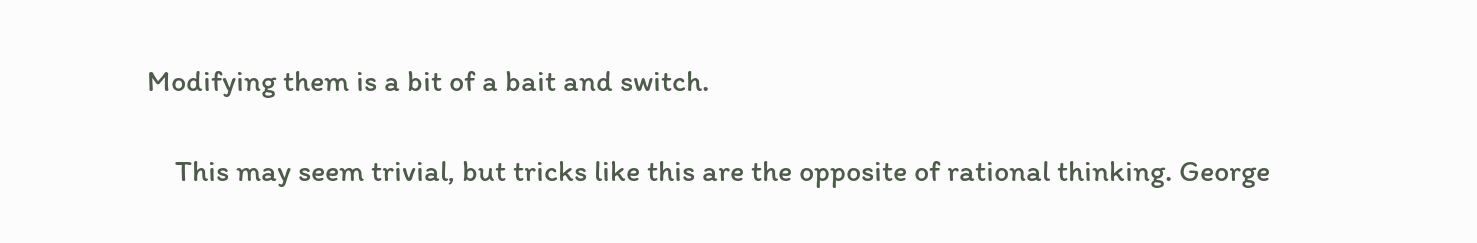Modifying them is a bit of a bait and switch.

    This may seem trivial, but tricks like this are the opposite of rational thinking. George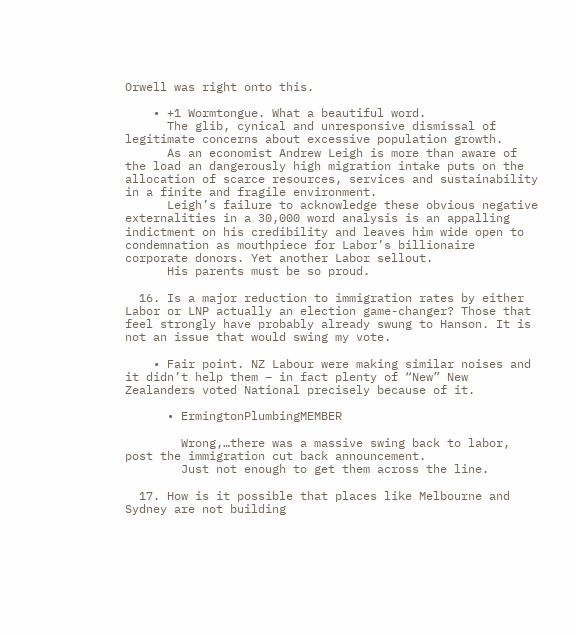Orwell was right onto this.

    • +1 Wormtongue. What a beautiful word.
      The glib, cynical and unresponsive dismissal of legitimate concerns about excessive population growth.
      As an economist Andrew Leigh is more than aware of the load an dangerously high migration intake puts on the allocation of scarce resources, services and sustainability in a finite and fragile environment.
      Leigh’s failure to acknowledge these obvious negative externalities in a 30,000 word analysis is an appalling indictment on his credibility and leaves him wide open to condemnation as mouthpiece for Labor’s billionaire corporate donors. Yet another Labor sellout.
      His parents must be so proud.

  16. Is a major reduction to immigration rates by either Labor or LNP actually an election game-changer? Those that feel strongly have probably already swung to Hanson. It is not an issue that would swing my vote.

    • Fair point. NZ Labour were making similar noises and it didn’t help them – in fact plenty of “New” New Zealanders voted National precisely because of it.

      • ErmingtonPlumbingMEMBER

        Wrong,…there was a massive swing back to labor, post the immigration cut back announcement.
        Just not enough to get them across the line.

  17. How is it possible that places like Melbourne and Sydney are not building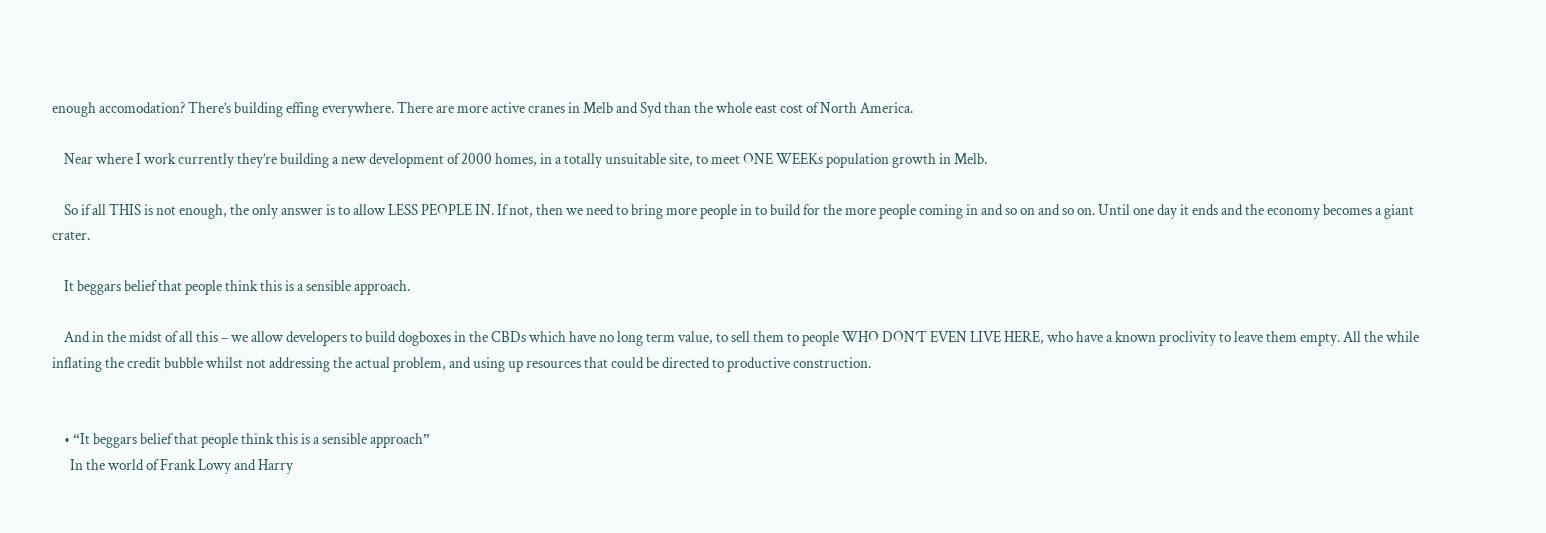enough accomodation? There’s building effing everywhere. There are more active cranes in Melb and Syd than the whole east cost of North America.

    Near where I work currently they’re building a new development of 2000 homes, in a totally unsuitable site, to meet ONE WEEKs population growth in Melb.

    So if all THIS is not enough, the only answer is to allow LESS PEOPLE IN. If not, then we need to bring more people in to build for the more people coming in and so on and so on. Until one day it ends and the economy becomes a giant crater.

    It beggars belief that people think this is a sensible approach.

    And in the midst of all this – we allow developers to build dogboxes in the CBDs which have no long term value, to sell them to people WHO DON’T EVEN LIVE HERE, who have a known proclivity to leave them empty. All the while inflating the credit bubble whilst not addressing the actual problem, and using up resources that could be directed to productive construction.


    • “It beggars belief that people think this is a sensible approach”
      In the world of Frank Lowy and Harry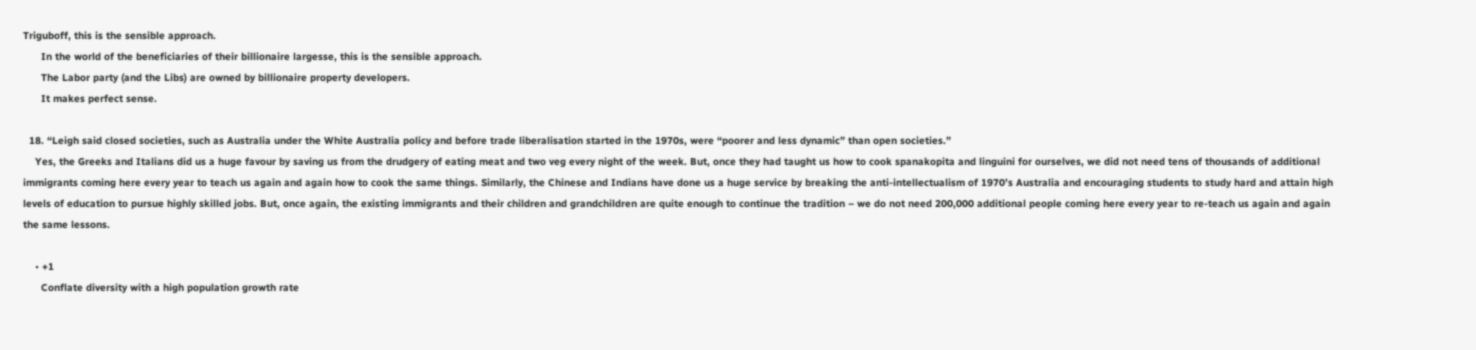Triguboff, this is the sensible approach.
      In the world of the beneficiaries of their billionaire largesse, this is the sensible approach.
      The Labor party (and the Libs) are owned by billionaire property developers.
      It makes perfect sense.

  18. “Leigh said closed societies, such as Australia under the White Australia policy and before trade liberalisation started in the 1970s, were “poorer and less dynamic” than open societies.”
    Yes, the Greeks and Italians did us a huge favour by saving us from the drudgery of eating meat and two veg every night of the week. But, once they had taught us how to cook spanakopita and linguini for ourselves, we did not need tens of thousands of additional immigrants coming here every year to teach us again and again how to cook the same things. Similarly, the Chinese and Indians have done us a huge service by breaking the anti-intellectualism of 1970’s Australia and encouraging students to study hard and attain high levels of education to pursue highly skilled jobs. But, once again, the existing immigrants and their children and grandchildren are quite enough to continue the tradition – we do not need 200,000 additional people coming here every year to re-teach us again and again the same lessons.

    • +1
      Conflate diversity with a high population growth rate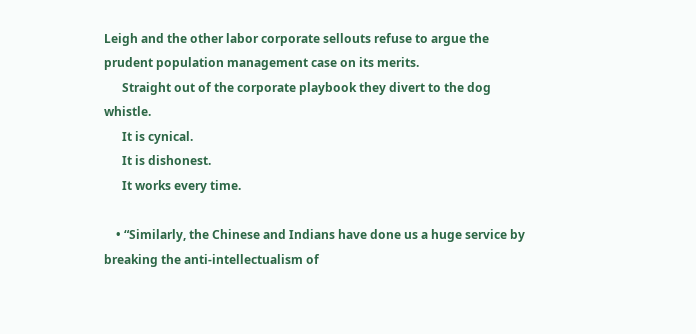Leigh and the other labor corporate sellouts refuse to argue the prudent population management case on its merits.
      Straight out of the corporate playbook they divert to the dog whistle.
      It is cynical.
      It is dishonest.
      It works every time.

    • “Similarly, the Chinese and Indians have done us a huge service by breaking the anti-intellectualism of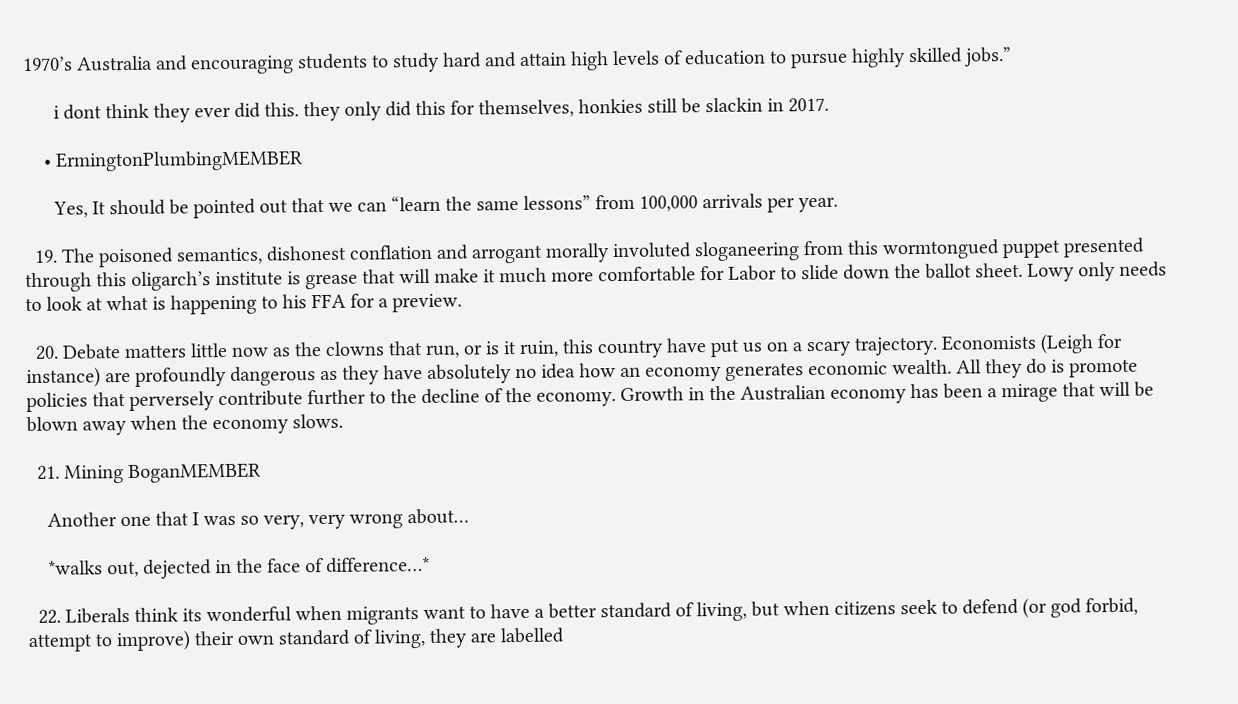1970’s Australia and encouraging students to study hard and attain high levels of education to pursue highly skilled jobs.”

      i dont think they ever did this. they only did this for themselves, honkies still be slackin in 2017.

    • ErmingtonPlumbingMEMBER

      Yes, It should be pointed out that we can “learn the same lessons” from 100,000 arrivals per year.

  19. The poisoned semantics, dishonest conflation and arrogant morally involuted sloganeering from this wormtongued puppet presented through this oligarch’s institute is grease that will make it much more comfortable for Labor to slide down the ballot sheet. Lowy only needs to look at what is happening to his FFA for a preview.

  20. Debate matters little now as the clowns that run, or is it ruin, this country have put us on a scary trajectory. Economists (Leigh for instance) are profoundly dangerous as they have absolutely no idea how an economy generates economic wealth. All they do is promote policies that perversely contribute further to the decline of the economy. Growth in the Australian economy has been a mirage that will be blown away when the economy slows.

  21. Mining BoganMEMBER

    Another one that I was so very, very wrong about…

    *walks out, dejected in the face of difference…*

  22. Liberals think its wonderful when migrants want to have a better standard of living, but when citizens seek to defend (or god forbid, attempt to improve) their own standard of living, they are labelled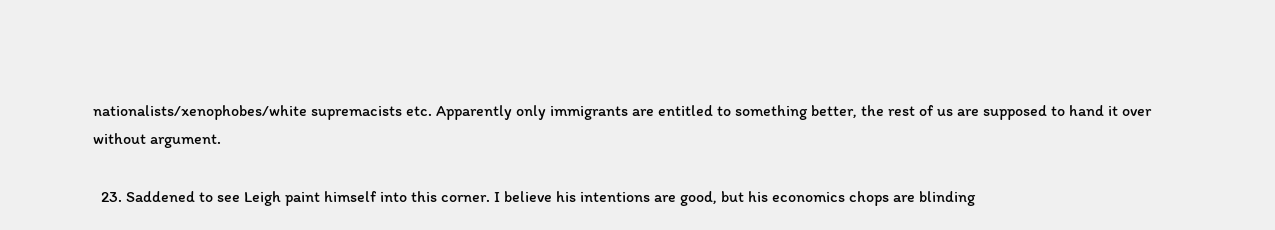nationalists/xenophobes/white supremacists etc. Apparently only immigrants are entitled to something better, the rest of us are supposed to hand it over without argument.

  23. Saddened to see Leigh paint himself into this corner. I believe his intentions are good, but his economics chops are blinding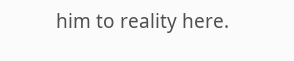him to reality here.